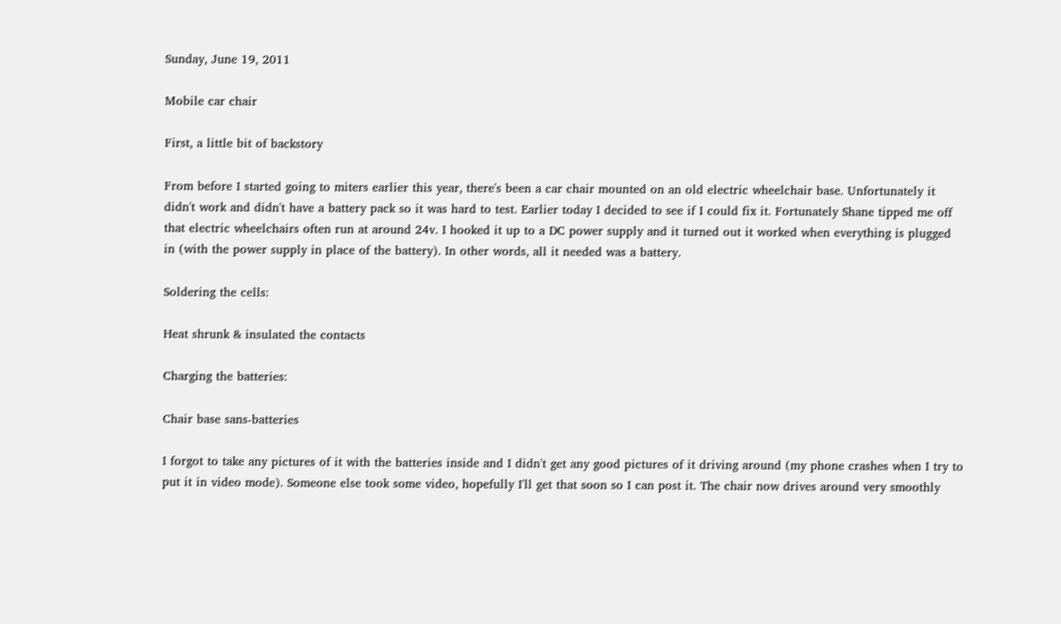Sunday, June 19, 2011

Mobile car chair

First, a little bit of backstory

From before I started going to miters earlier this year, there's been a car chair mounted on an old electric wheelchair base. Unfortunately it didn't work and didn't have a battery pack so it was hard to test. Earlier today I decided to see if I could fix it. Fortunately Shane tipped me off that electric wheelchairs often run at around 24v. I hooked it up to a DC power supply and it turned out it worked when everything is plugged in (with the power supply in place of the battery). In other words, all it needed was a battery.

Soldering the cells:

Heat shrunk & insulated the contacts

Charging the batteries:

Chair base sans-batteries

I forgot to take any pictures of it with the batteries inside and I didn't get any good pictures of it driving around (my phone crashes when I try to put it in video mode). Someone else took some video, hopefully I'll get that soon so I can post it. The chair now drives around very smoothly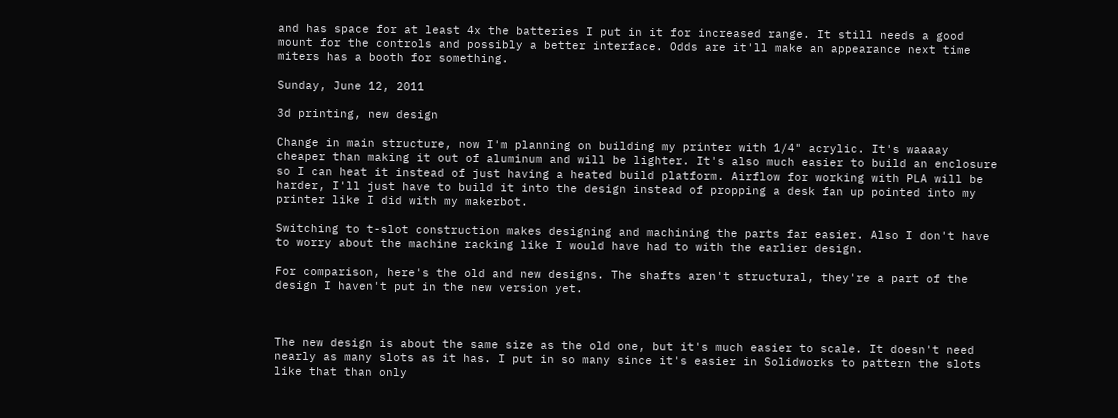and has space for at least 4x the batteries I put in it for increased range. It still needs a good mount for the controls and possibly a better interface. Odds are it'll make an appearance next time miters has a booth for something.

Sunday, June 12, 2011

3d printing, new design

Change in main structure, now I'm planning on building my printer with 1/4" acrylic. It's waaaay cheaper than making it out of aluminum and will be lighter. It's also much easier to build an enclosure so I can heat it instead of just having a heated build platform. Airflow for working with PLA will be harder, I'll just have to build it into the design instead of propping a desk fan up pointed into my printer like I did with my makerbot.

Switching to t-slot construction makes designing and machining the parts far easier. Also I don't have to worry about the machine racking like I would have had to with the earlier design.

For comparison, here's the old and new designs. The shafts aren't structural, they're a part of the design I haven't put in the new version yet.



The new design is about the same size as the old one, but it's much easier to scale. It doesn't need nearly as many slots as it has. I put in so many since it's easier in Solidworks to pattern the slots like that than only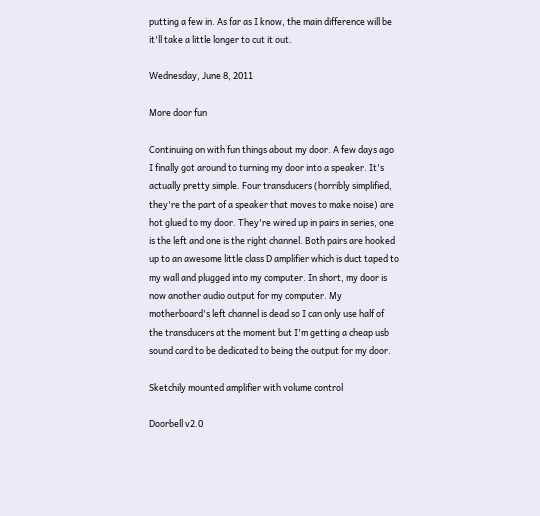putting a few in. As far as I know, the main difference will be it'll take a little longer to cut it out.

Wednesday, June 8, 2011

More door fun

Continuing on with fun things about my door. A few days ago I finally got around to turning my door into a speaker. It's actually pretty simple. Four transducers (horribly simplified, they're the part of a speaker that moves to make noise) are hot glued to my door. They're wired up in pairs in series, one is the left and one is the right channel. Both pairs are hooked up to an awesome little class D amplifier which is duct taped to my wall and plugged into my computer. In short, my door is now another audio output for my computer. My motherboard's left channel is dead so I can only use half of the transducers at the moment but I'm getting a cheap usb sound card to be dedicated to being the output for my door.

Sketchily mounted amplifier with volume control

Doorbell v2.0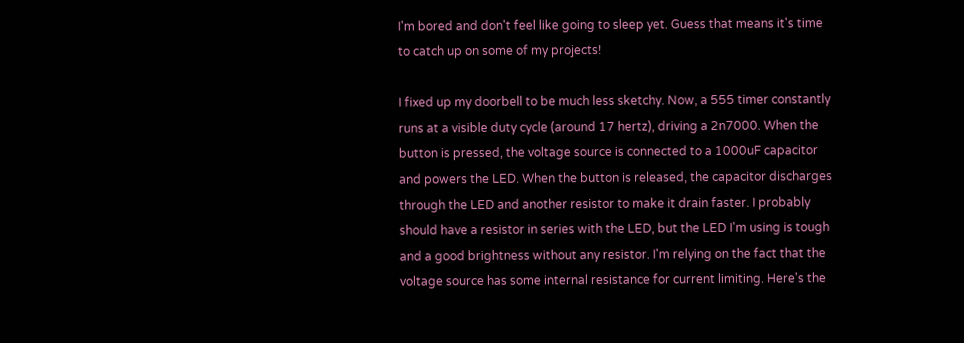I'm bored and don't feel like going to sleep yet. Guess that means it's time to catch up on some of my projects!

I fixed up my doorbell to be much less sketchy. Now, a 555 timer constantly runs at a visible duty cycle (around 17 hertz), driving a 2n7000. When the button is pressed, the voltage source is connected to a 1000uF capacitor and powers the LED. When the button is released, the capacitor discharges through the LED and another resistor to make it drain faster. I probably should have a resistor in series with the LED, but the LED I'm using is tough and a good brightness without any resistor. I'm relying on the fact that the voltage source has some internal resistance for current limiting. Here's the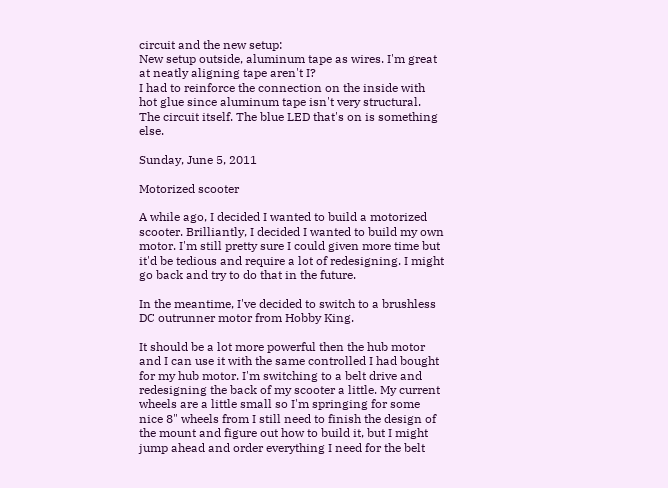circuit and the new setup:
New setup outside, aluminum tape as wires. I'm great at neatly aligning tape aren't I?
I had to reinforce the connection on the inside with hot glue since aluminum tape isn't very structural.
The circuit itself. The blue LED that's on is something else.

Sunday, June 5, 2011

Motorized scooter

A while ago, I decided I wanted to build a motorized scooter. Brilliantly, I decided I wanted to build my own motor. I'm still pretty sure I could given more time but it'd be tedious and require a lot of redesigning. I might go back and try to do that in the future.

In the meantime, I've decided to switch to a brushless DC outrunner motor from Hobby King.

It should be a lot more powerful then the hub motor and I can use it with the same controlled I had bought for my hub motor. I'm switching to a belt drive and redesigning the back of my scooter a little. My current wheels are a little small so I'm springing for some nice 8" wheels from I still need to finish the design of the mount and figure out how to build it, but I might jump ahead and order everything I need for the belt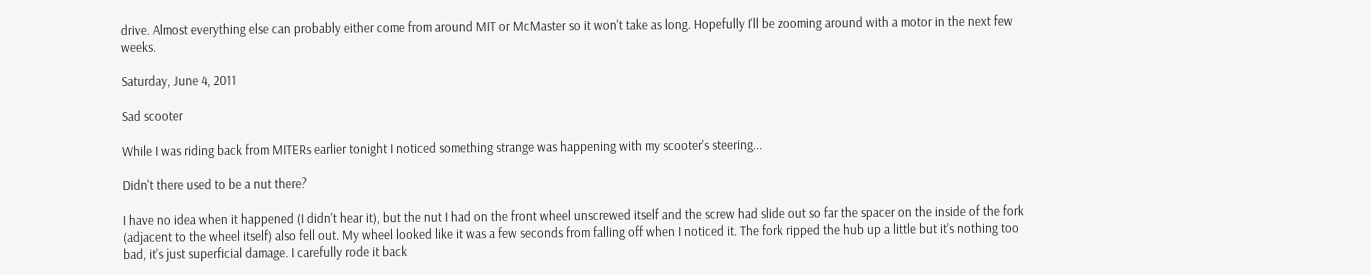drive. Almost everything else can probably either come from around MIT or McMaster so it won't take as long. Hopefully I'll be zooming around with a motor in the next few weeks.

Saturday, June 4, 2011

Sad scooter

While I was riding back from MITERs earlier tonight I noticed something strange was happening with my scooter's steering...

Didn't there used to be a nut there?

I have no idea when it happened (I didn't hear it), but the nut I had on the front wheel unscrewed itself and the screw had slide out so far the spacer on the inside of the fork (adjacent to the wheel itself) also fell out. My wheel looked like it was a few seconds from falling off when I noticed it. The fork ripped the hub up a little but it's nothing too bad, it's just superficial damage. I carefully rode it back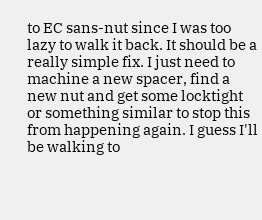to EC sans-nut since I was too lazy to walk it back. It should be a really simple fix. I just need to machine a new spacer, find a new nut and get some locktight or something similar to stop this from happening again. I guess I'll be walking to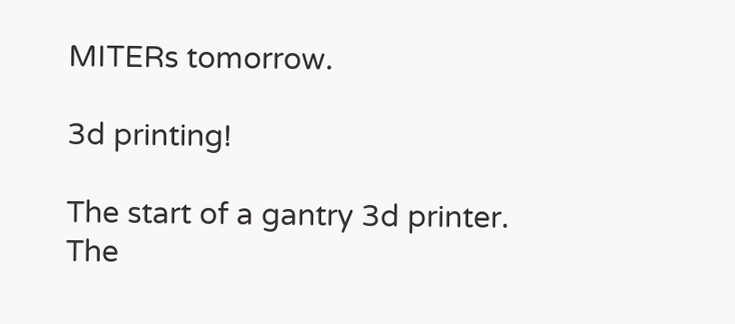MITERs tomorrow.

3d printing!

The start of a gantry 3d printer. The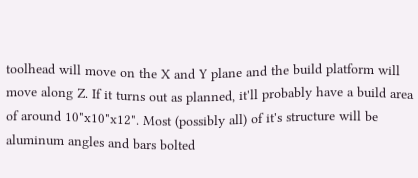toolhead will move on the X and Y plane and the build platform will move along Z. If it turns out as planned, it'll probably have a build area of around 10"x10"x12". Most (possibly all) of it's structure will be aluminum angles and bars bolted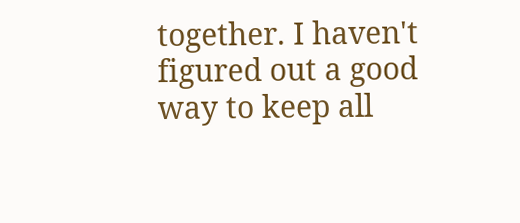together. I haven't figured out a good way to keep all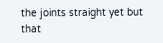the joints straight yet but that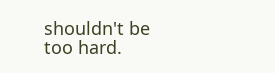shouldn't be too hard.